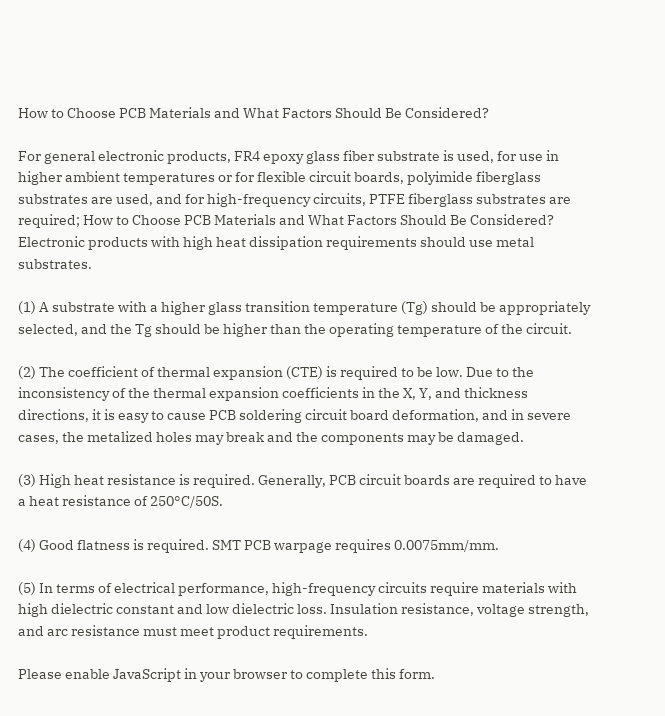How to Choose PCB Materials and What Factors Should Be Considered?

For general electronic products, FR4 epoxy glass fiber substrate is used, for use in higher ambient temperatures or for flexible circuit boards, polyimide fiberglass substrates are used, and for high-frequency circuits, PTFE fiberglass substrates are required; How to Choose PCB Materials and What Factors Should Be Considered? Electronic products with high heat dissipation requirements should use metal substrates.

(1) A substrate with a higher glass transition temperature (Tg) should be appropriately selected, and the Tg should be higher than the operating temperature of the circuit.

(2) The coefficient of thermal expansion (CTE) is required to be low. Due to the inconsistency of the thermal expansion coefficients in the X, Y, and thickness directions, it is easy to cause PCB soldering circuit board deformation, and in severe cases, the metalized holes may break and the components may be damaged.

(3) High heat resistance is required. Generally, PCB circuit boards are required to have a heat resistance of 250°C/50S.

(4) Good flatness is required. SMT PCB warpage requires 0.0075mm/mm.

(5) In terms of electrical performance, high-frequency circuits require materials with high dielectric constant and low dielectric loss. Insulation resistance, voltage strength, and arc resistance must meet product requirements.

Please enable JavaScript in your browser to complete this form.